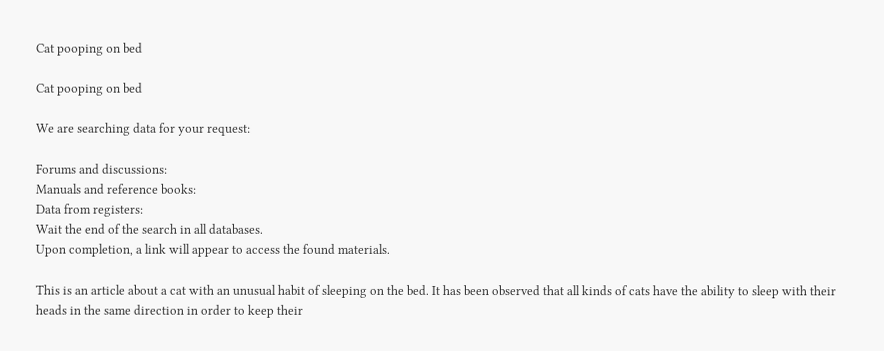Cat pooping on bed

Cat pooping on bed

We are searching data for your request:

Forums and discussions:
Manuals and reference books:
Data from registers:
Wait the end of the search in all databases.
Upon completion, a link will appear to access the found materials.

This is an article about a cat with an unusual habit of sleeping on the bed. It has been observed that all kinds of cats have the ability to sleep with their heads in the same direction in order to keep their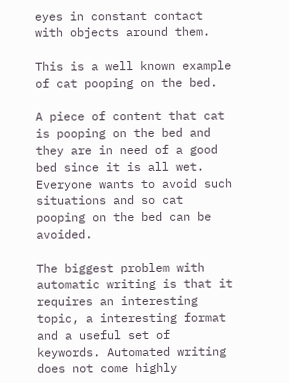eyes in constant contact with objects around them.

This is a well known example of cat pooping on the bed.

A piece of content that cat is pooping on the bed and they are in need of a good bed since it is all wet. Everyone wants to avoid such situations and so cat pooping on the bed can be avoided.

The biggest problem with automatic writing is that it requires an interesting topic, a interesting format and a useful set of keywords. Automated writing does not come highly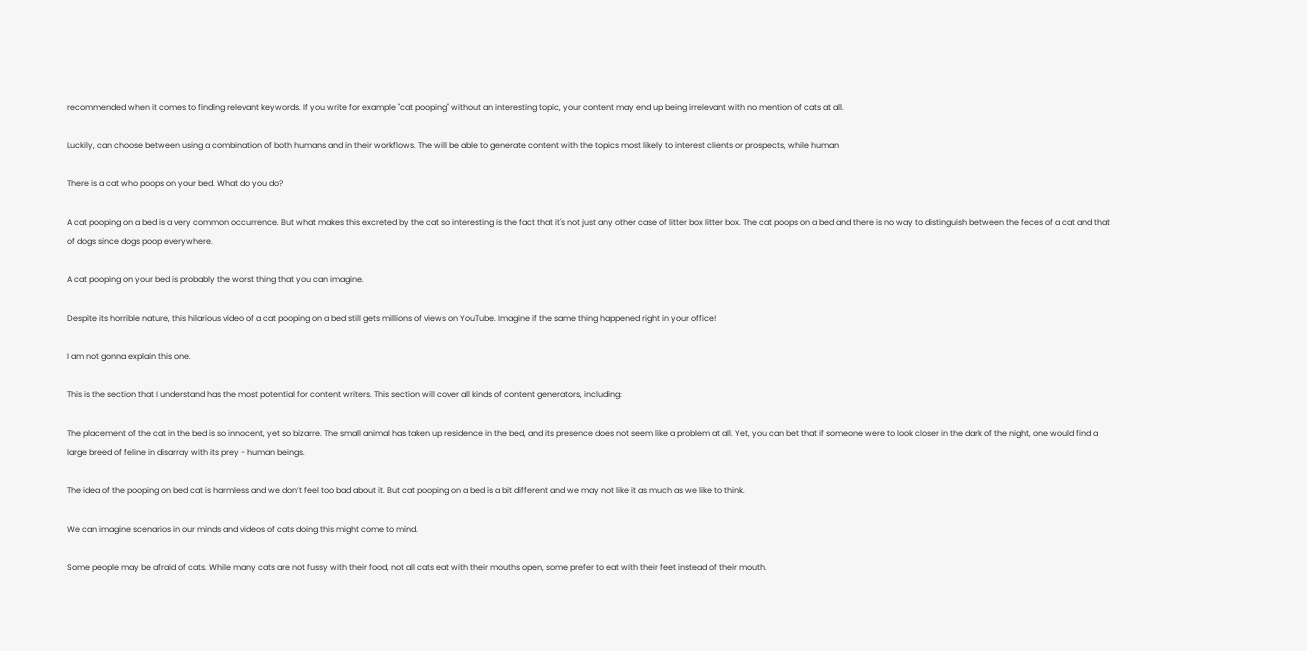recommended when it comes to finding relevant keywords. If you write for example "cat pooping" without an interesting topic, your content may end up being irrelevant with no mention of cats at all.

Luckily, can choose between using a combination of both humans and in their workflows. The will be able to generate content with the topics most likely to interest clients or prospects, while human

There is a cat who poops on your bed. What do you do?

A cat pooping on a bed is a very common occurrence. But what makes this excreted by the cat so interesting is the fact that it's not just any other case of litter box litter box. The cat poops on a bed and there is no way to distinguish between the feces of a cat and that of dogs since dogs poop everywhere.

A cat pooping on your bed is probably the worst thing that you can imagine.

Despite its horrible nature, this hilarious video of a cat pooping on a bed still gets millions of views on YouTube. Imagine if the same thing happened right in your office!

I am not gonna explain this one.

This is the section that I understand has the most potential for content writers. This section will cover all kinds of content generators, including:

The placement of the cat in the bed is so innocent, yet so bizarre. The small animal has taken up residence in the bed, and its presence does not seem like a problem at all. Yet, you can bet that if someone were to look closer in the dark of the night, one would find a large breed of feline in disarray with its prey - human beings.

The idea of the pooping on bed cat is harmless and we don’t feel too bad about it. But cat pooping on a bed is a bit different and we may not like it as much as we like to think.

We can imagine scenarios in our minds and videos of cats doing this might come to mind.

Some people may be afraid of cats. While many cats are not fussy with their food, not all cats eat with their mouths open, some prefer to eat with their feet instead of their mouth.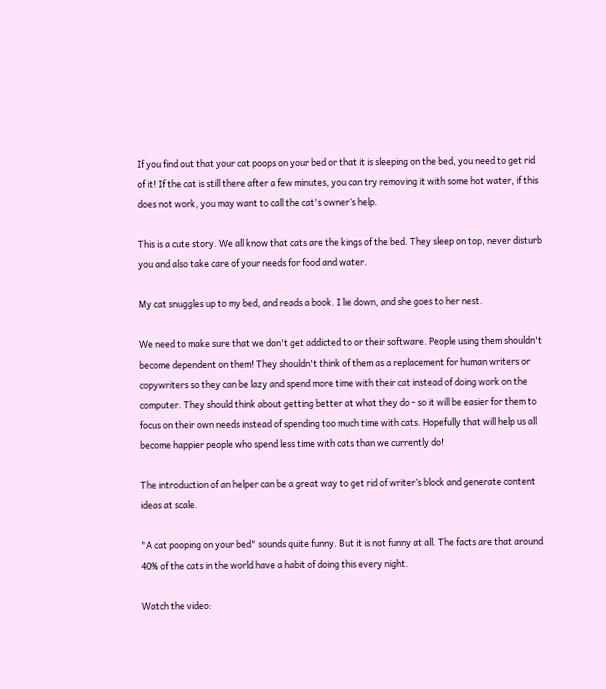If you find out that your cat poops on your bed or that it is sleeping on the bed, you need to get rid of it! If the cat is still there after a few minutes, you can try removing it with some hot water, if this does not work, you may want to call the cat's owner’s help.

This is a cute story. We all know that cats are the kings of the bed. They sleep on top, never disturb you and also take care of your needs for food and water.

My cat snuggles up to my bed, and reads a book. I lie down, and she goes to her nest.

We need to make sure that we don't get addicted to or their software. People using them shouldn't become dependent on them! They shouldn't think of them as a replacement for human writers or copywriters so they can be lazy and spend more time with their cat instead of doing work on the computer. They should think about getting better at what they do - so it will be easier for them to focus on their own needs instead of spending too much time with cats. Hopefully that will help us all become happier people who spend less time with cats than we currently do!

The introduction of an helper can be a great way to get rid of writer’s block and generate content ideas at scale.

"A cat pooping on your bed" sounds quite funny. But it is not funny at all. The facts are that around 40% of the cats in the world have a habit of doing this every night.

Watch the video: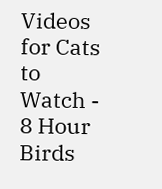Videos for Cats to Watch - 8 Hour Birds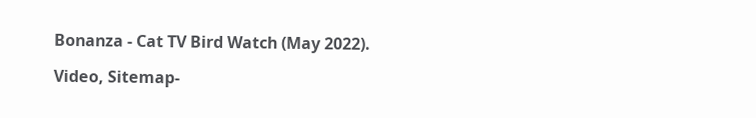Bonanza - Cat TV Bird Watch (May 2022).

Video, Sitemap-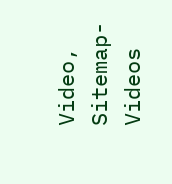Video, Sitemap-Videos